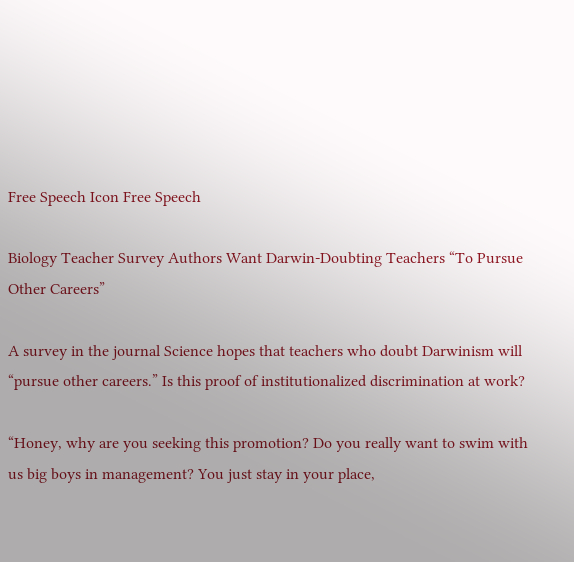Free Speech Icon Free Speech

Biology Teacher Survey Authors Want Darwin-Doubting Teachers “To Pursue Other Careers”

A survey in the journal Science hopes that teachers who doubt Darwinism will “pursue other careers.” Is this proof of institutionalized discrimination at work?

“Honey, why are you seeking this promotion? Do you really want to swim with us big boys in management? You just stay in your place,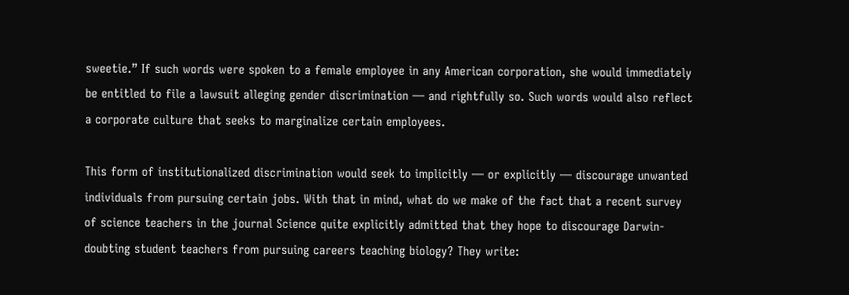sweetie.” If such words were spoken to a female employee in any American corporation, she would immediately be entitled to file a lawsuit alleging gender discrimination — and rightfully so. Such words would also reflect a corporate culture that seeks to marginalize certain employees.

This form of institutionalized discrimination would seek to implicitly — or explicitly — discourage unwanted individuals from pursuing certain jobs. With that in mind, what do we make of the fact that a recent survey of science teachers in the journal Science quite explicitly admitted that they hope to discourage Darwin-doubting student teachers from pursuing careers teaching biology? They write: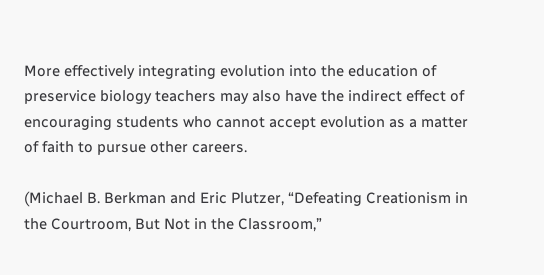More effectively integrating evolution into the education of preservice biology teachers may also have the indirect effect of encouraging students who cannot accept evolution as a matter of faith to pursue other careers.

(Michael B. Berkman and Eric Plutzer, “Defeating Creationism in the Courtroom, But Not in the Classroom,”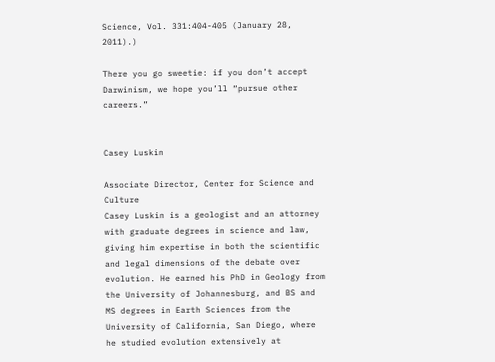Science, Vol. 331:404-405 (January 28, 2011).)

There you go sweetie: if you don’t accept Darwinism, we hope you’ll “pursue other careers.”


Casey Luskin

Associate Director, Center for Science and Culture
Casey Luskin is a geologist and an attorney with graduate degrees in science and law, giving him expertise in both the scientific and legal dimensions of the debate over evolution. He earned his PhD in Geology from the University of Johannesburg, and BS and MS degrees in Earth Sciences from the University of California, San Diego, where he studied evolution extensively at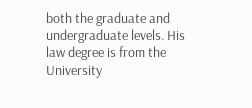both the graduate and undergraduate levels. His law degree is from the University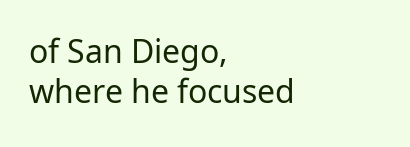of San Diego, where he focused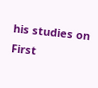his studies on First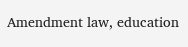Amendment law, education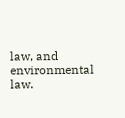law, and environmental law.